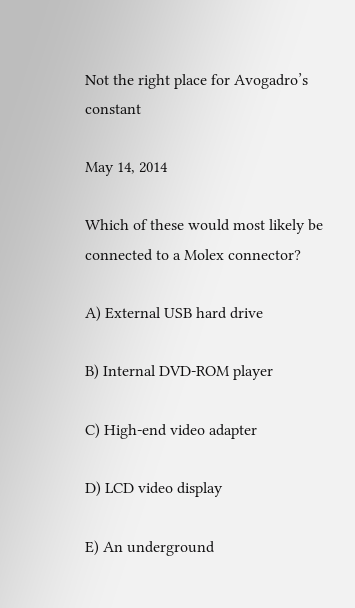Not the right place for Avogadro’s constant

May 14, 2014

Which of these would most likely be connected to a Molex connector?

A) External USB hard drive

B) Internal DVD-ROM player

C) High-end video adapter

D) LCD video display

E) An underground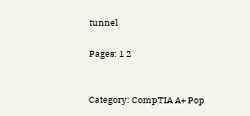tunnel

Pages: 1 2


Category: CompTIA A+ Pop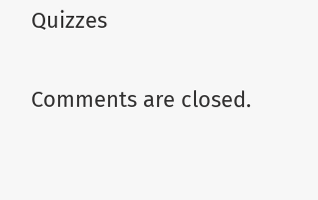Quizzes

Comments are closed.